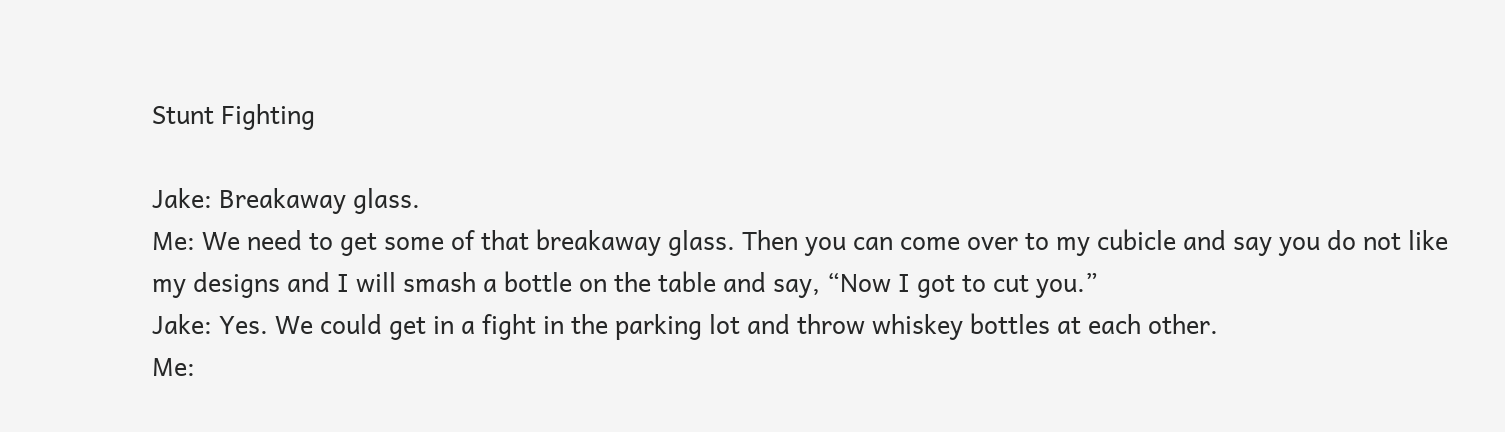Stunt Fighting

Jake: Breakaway glass.
Me: We need to get some of that breakaway glass. Then you can come over to my cubicle and say you do not like my designs and I will smash a bottle on the table and say, “Now I got to cut you.”
Jake: Yes. We could get in a fight in the parking lot and throw whiskey bottles at each other.
Me: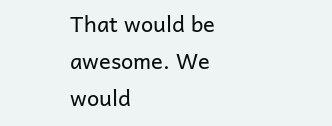That would be awesome. We would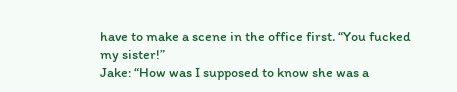have to make a scene in the office first. “You fucked my sister!”
Jake: “How was I supposed to know she was a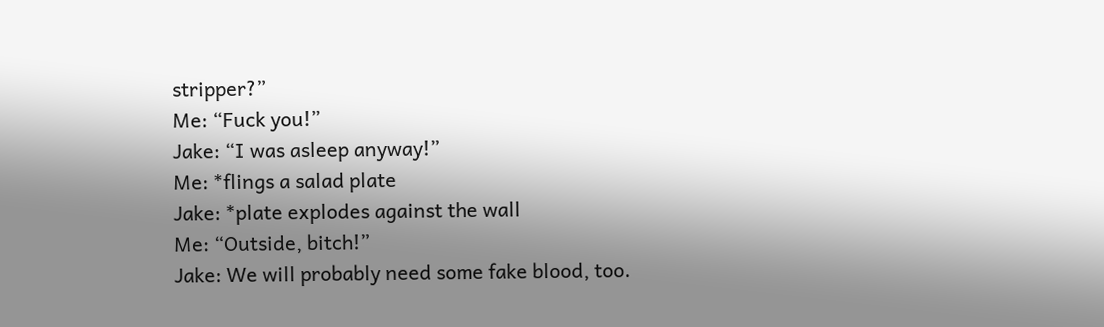stripper?”
Me: “Fuck you!”
Jake: “I was asleep anyway!”
Me: *flings a salad plate
Jake: *plate explodes against the wall
Me: “Outside, bitch!”
Jake: We will probably need some fake blood, too.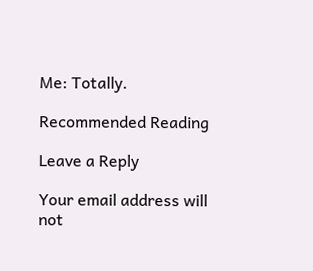Me: Totally.

Recommended Reading

Leave a Reply

Your email address will not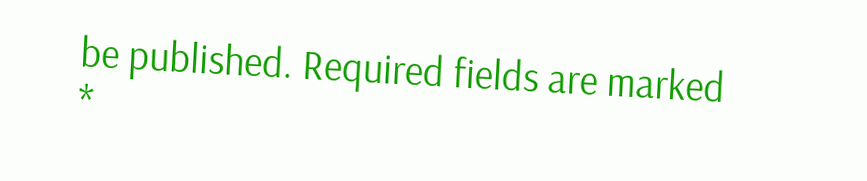be published. Required fields are marked *